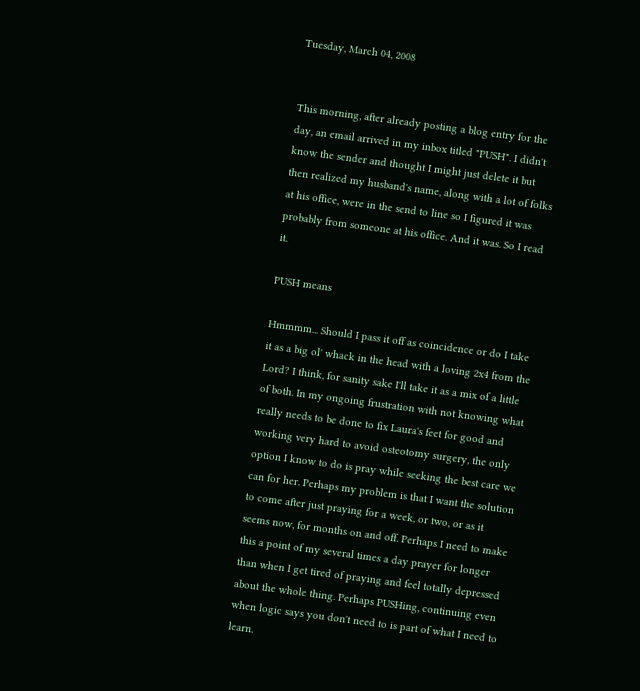Tuesday, March 04, 2008


This morning, after already posting a blog entry for the day, an email arrived in my inbox titled "PUSH". I didn't know the sender and thought I might just delete it but then realized my husband's name, along with a lot of folks at his office, were in the send to line so I figured it was probably from someone at his office. And it was. So I read it.

PUSH means

Hmmmm... Should I pass it off as coincidence or do I take it as a big ol' whack in the head with a loving 2x4 from the Lord? I think, for sanity sake I'll take it as a mix of a little of both. In my ongoing frustration with not knowing what really needs to be done to fix Laura's feet for good and working very hard to avoid osteotomy surgery, the only option I know to do is pray while seeking the best care we can for her. Perhaps my problem is that I want the solution to come after just praying for a week, or two, or as it seems now, for months on and off. Perhaps I need to make this a point of my several times a day prayer for longer than when I get tired of praying and feel totally depressed about the whole thing. Perhaps PUSHing, continuing even when logic says you don't need to is part of what I need to learn.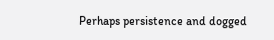Perhaps persistence and dogged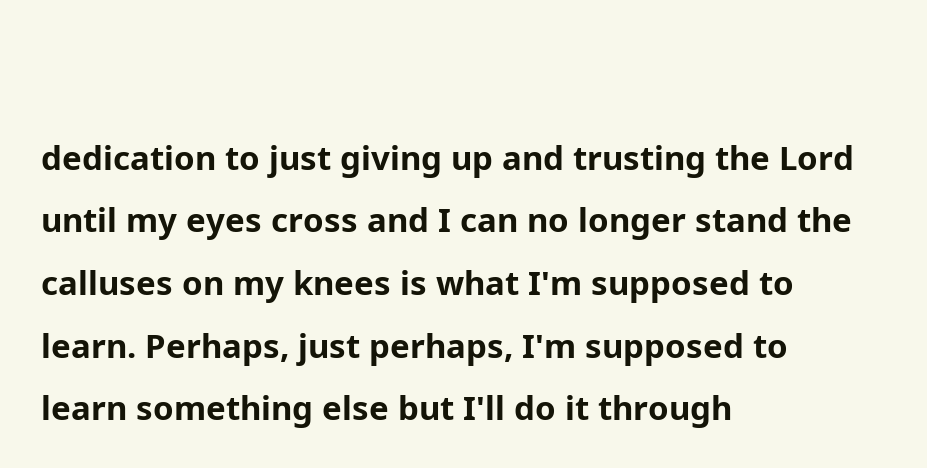dedication to just giving up and trusting the Lord until my eyes cross and I can no longer stand the calluses on my knees is what I'm supposed to learn. Perhaps, just perhaps, I'm supposed to learn something else but I'll do it through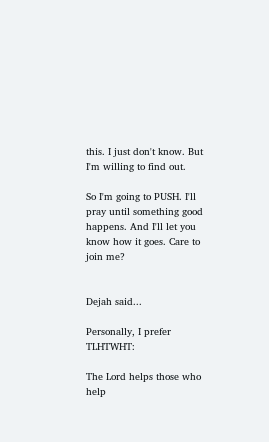this. I just don't know. But I'm willing to find out.

So I'm going to PUSH. I'll pray until something good happens. And I'll let you know how it goes. Care to join me?


Dejah said...

Personally, I prefer TLHTWHT:

The Lord helps those who help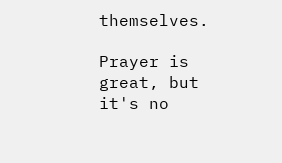themselves.

Prayer is great, but it's no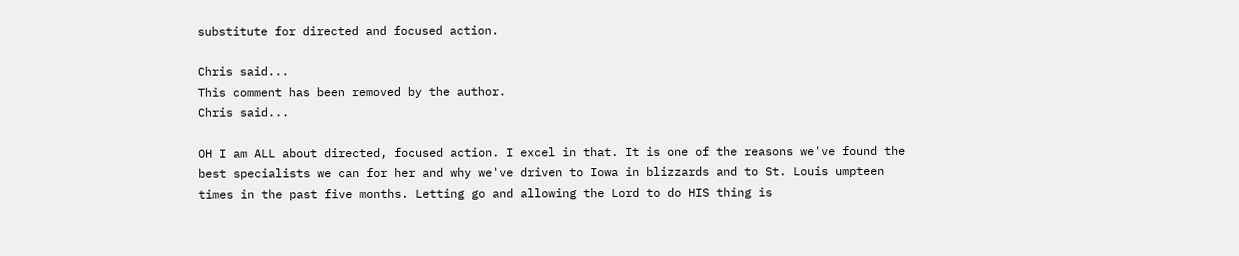substitute for directed and focused action.

Chris said...
This comment has been removed by the author.
Chris said...

OH I am ALL about directed, focused action. I excel in that. It is one of the reasons we've found the best specialists we can for her and why we've driven to Iowa in blizzards and to St. Louis umpteen times in the past five months. Letting go and allowing the Lord to do HIS thing is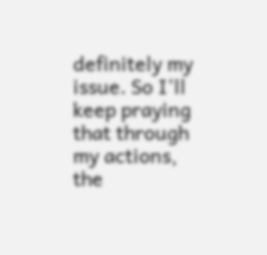definitely my issue. So I'll keep praying that through my actions, the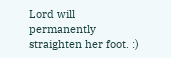Lord will permanently straighten her foot. :)